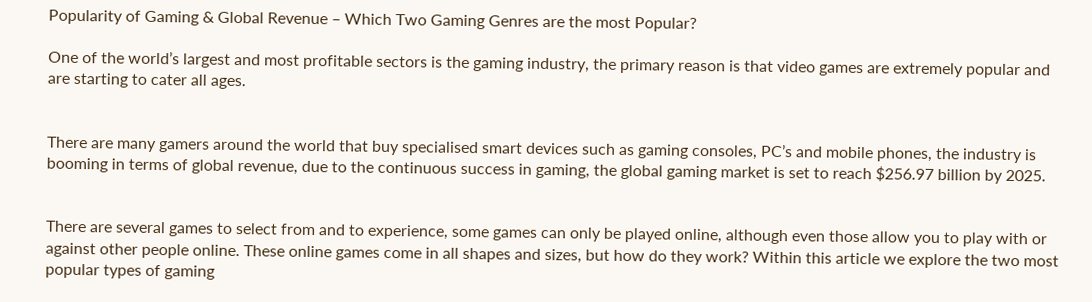Popularity of Gaming & Global Revenue – Which Two Gaming Genres are the most Popular?

One of the world’s largest and most profitable sectors is the gaming industry, the primary reason is that video games are extremely popular and are starting to cater all ages.


There are many gamers around the world that buy specialised smart devices such as gaming consoles, PC’s and mobile phones, the industry is booming in terms of global revenue, due to the continuous success in gaming, the global gaming market is set to reach $256.97 billion by 2025.


There are several games to select from and to experience, some games can only be played online, although even those allow you to play with or against other people online. These online games come in all shapes and sizes, but how do they work? Within this article we explore the two most popular types of gaming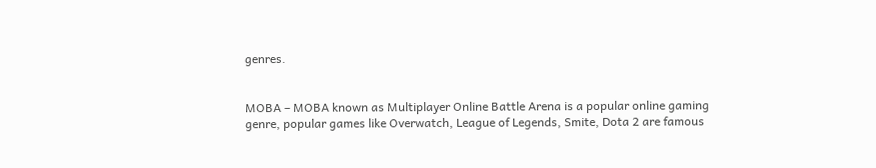genres.


MOBA – MOBA known as Multiplayer Online Battle Arena is a popular online gaming genre, popular games like Overwatch, League of Legends, Smite, Dota 2 are famous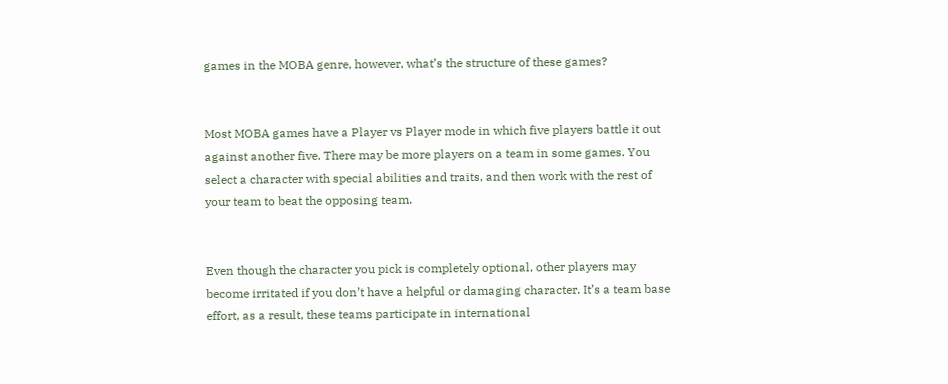games in the MOBA genre, however, what’s the structure of these games?


Most MOBA games have a Player vs Player mode in which five players battle it out against another five. There may be more players on a team in some games. You select a character with special abilities and traits, and then work with the rest of your team to beat the opposing team.


Even though the character you pick is completely optional, other players may become irritated if you don’t have a helpful or damaging character. It’s a team base effort, as a result, these teams participate in international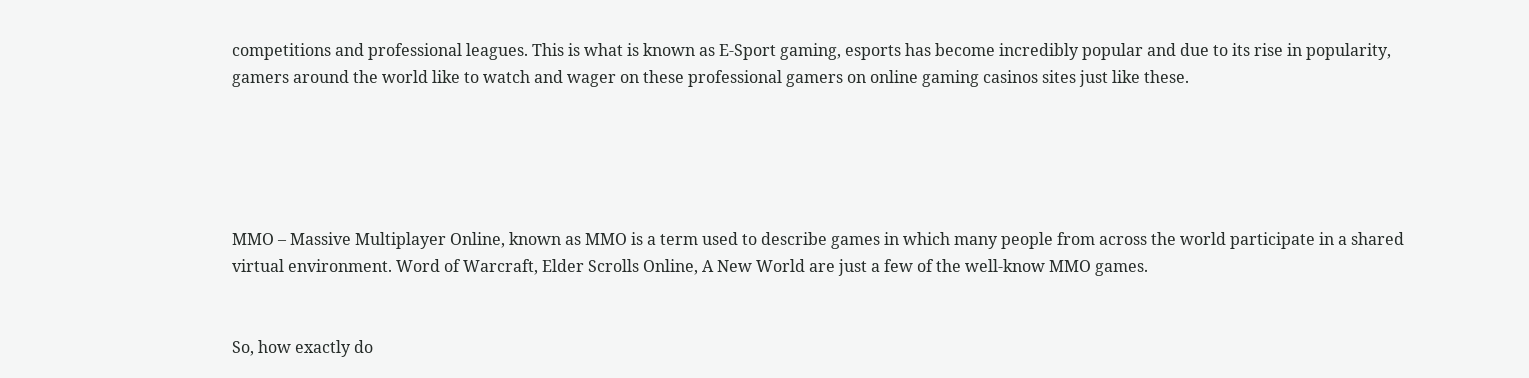competitions and professional leagues. This is what is known as E-Sport gaming, esports has become incredibly popular and due to its rise in popularity, gamers around the world like to watch and wager on these professional gamers on online gaming casinos sites just like these.





MMO – Massive Multiplayer Online, known as MMO is a term used to describe games in which many people from across the world participate in a shared virtual environment. Word of Warcraft, Elder Scrolls Online, A New World are just a few of the well-know MMO games.


So, how exactly do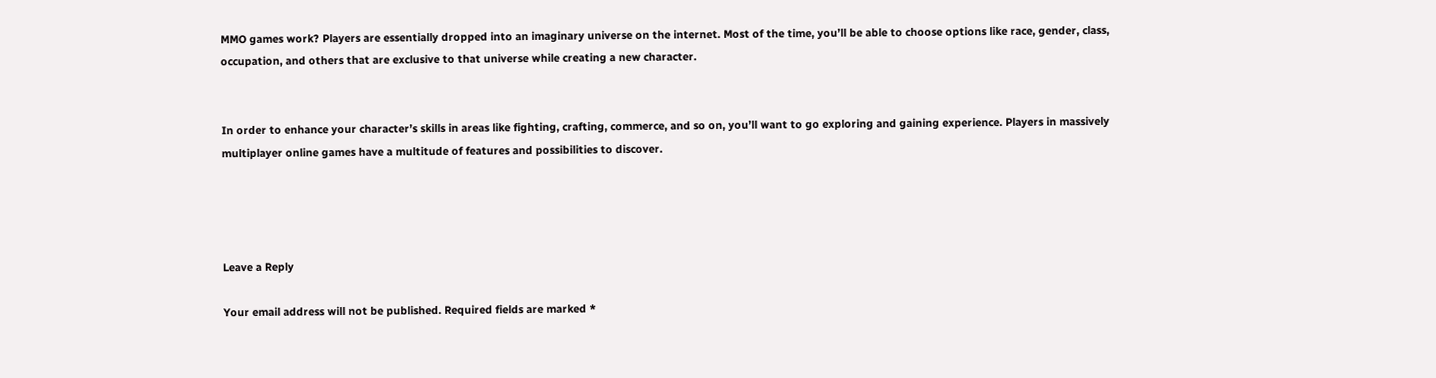MMO games work? Players are essentially dropped into an imaginary universe on the internet. Most of the time, you’ll be able to choose options like race, gender, class, occupation, and others that are exclusive to that universe while creating a new character.


In order to enhance your character’s skills in areas like fighting, crafting, commerce, and so on, you’ll want to go exploring and gaining experience. Players in massively multiplayer online games have a multitude of features and possibilities to discover.




Leave a Reply

Your email address will not be published. Required fields are marked *